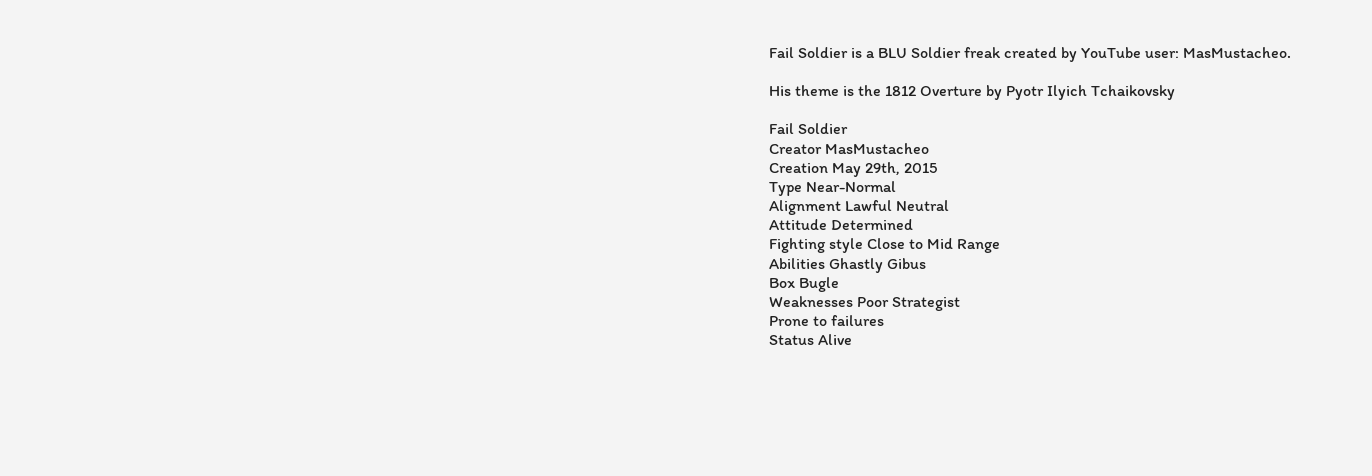Fail Soldier is a BLU Soldier freak created by YouTube user: MasMustacheo.

His theme is the 1812 Overture by Pyotr Ilyich Tchaikovsky

Fail Soldier
Creator MasMustacheo
Creation May 29th, 2015
Type Near-Normal
Alignment Lawful Neutral
Attitude Determined
Fighting style Close to Mid Range
Abilities Ghastly Gibus
Box Bugle
Weaknesses Poor Strategist
Prone to failures
Status Alive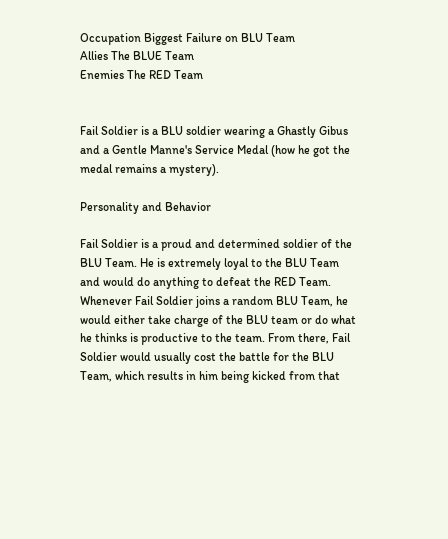Occupation Biggest Failure on BLU Team
Allies The BLUE Team
Enemies The RED Team


Fail Soldier is a BLU soldier wearing a Ghastly Gibus and a Gentle Manne's Service Medal (how he got the medal remains a mystery).

Personality and Behavior

Fail Soldier is a proud and determined soldier of the BLU Team. He is extremely loyal to the BLU Team and would do anything to defeat the RED Team. Whenever Fail Soldier joins a random BLU Team, he would either take charge of the BLU team or do what he thinks is productive to the team. From there, Fail Soldier would usually cost the battle for the BLU Team, which results in him being kicked from that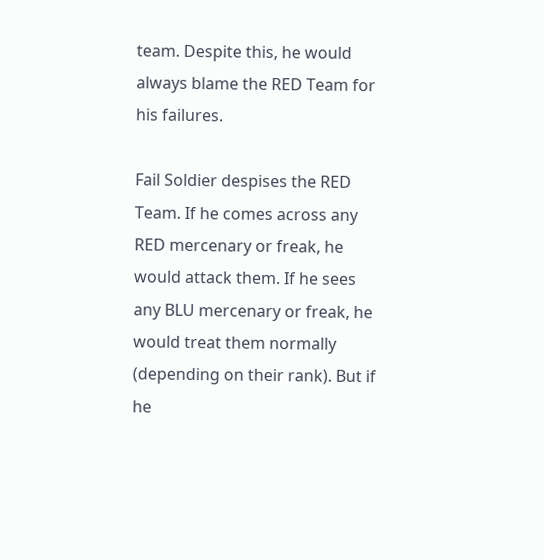team. Despite this, he would always blame the RED Team for his failures.

Fail Soldier despises the RED Team. If he comes across any RED mercenary or freak, he would attack them. If he sees any BLU mercenary or freak, he would treat them normally (depending on their rank). But if he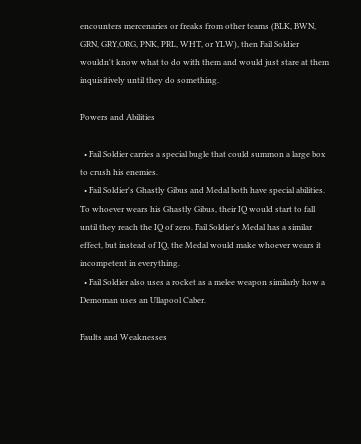encounters mercenaries or freaks from other teams (BLK, BWN, GRN, GRY,ORG, PNK, PRL, WHT, or YLW), then Fail Soldier wouldn't know what to do with them and would just stare at them inquisitively until they do something.

Powers and Abilities

  • Fail Soldier carries a special bugle that could summon a large box to crush his enemies.
  • Fail Soldier's Ghastly Gibus and Medal both have special abilities. To whoever wears his Ghastly Gibus, their IQ would start to fall until they reach the IQ of zero. Fail Soldier's Medal has a similar effect, but instead of IQ, the Medal would make whoever wears it incompetent in everything.
  • Fail Soldier also uses a rocket as a melee weapon similarly how a Demoman uses an Ullapool Caber.

Faults and Weaknesses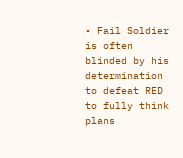• Fail Soldier is often blinded by his determination to defeat RED to fully think plans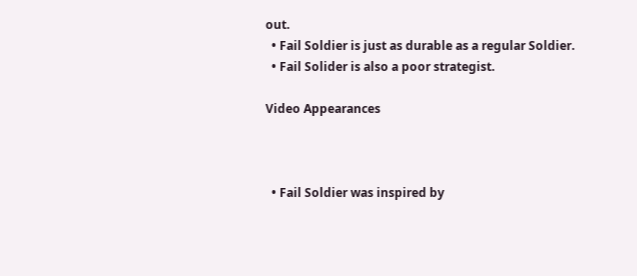out.
  • Fail Soldier is just as durable as a regular Soldier.
  • Fail Solider is also a poor strategist.

Video Appearances



  • Fail Soldier was inspired by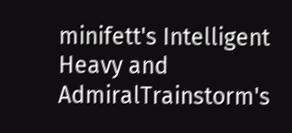minifett's Intelligent Heavy and AdmiralTrainstorm's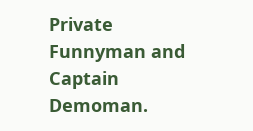Private Funnyman and Captain Demoman.